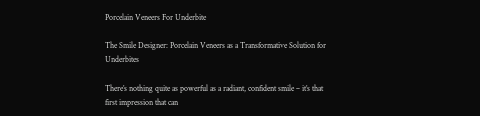Porcelain Veneers For Underbite

The Smile Designer: Porcelain Veneers as a Transformative Solution for Underbites

There’s nothing quite as powerful as a radiant, confident smile – it’s that first impression that can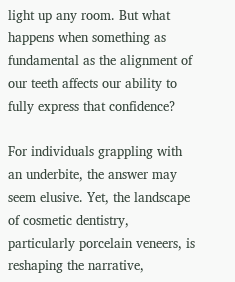light up any room. But what happens when something as fundamental as the alignment of our teeth affects our ability to fully express that confidence?

For individuals grappling with an underbite, the answer may seem elusive. Yet, the landscape of cosmetic dentistry, particularly porcelain veneers, is reshaping the narrative,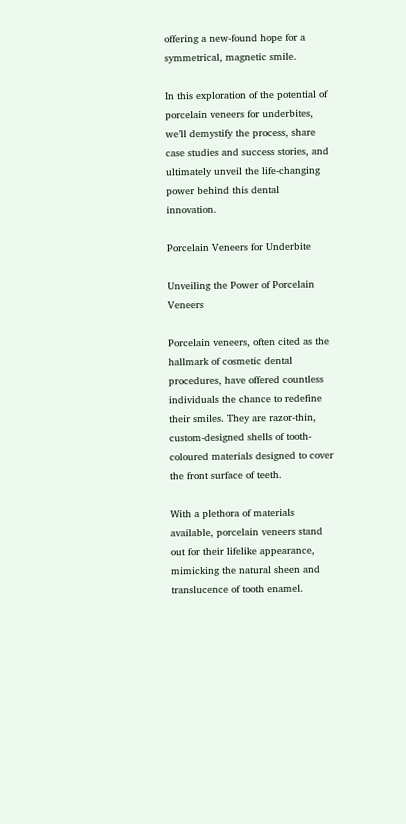offering a new-found hope for a symmetrical, magnetic smile.

In this exploration of the potential of porcelain veneers for underbites, we’ll demystify the process, share case studies and success stories, and ultimately unveil the life-changing power behind this dental innovation.

Porcelain Veneers for Underbite

Unveiling the Power of Porcelain Veneers

Porcelain veneers, often cited as the hallmark of cosmetic dental procedures, have offered countless individuals the chance to redefine their smiles. They are razor-thin, custom-designed shells of tooth-coloured materials designed to cover the front surface of teeth.

With a plethora of materials available, porcelain veneers stand out for their lifelike appearance, mimicking the natural sheen and translucence of tooth enamel.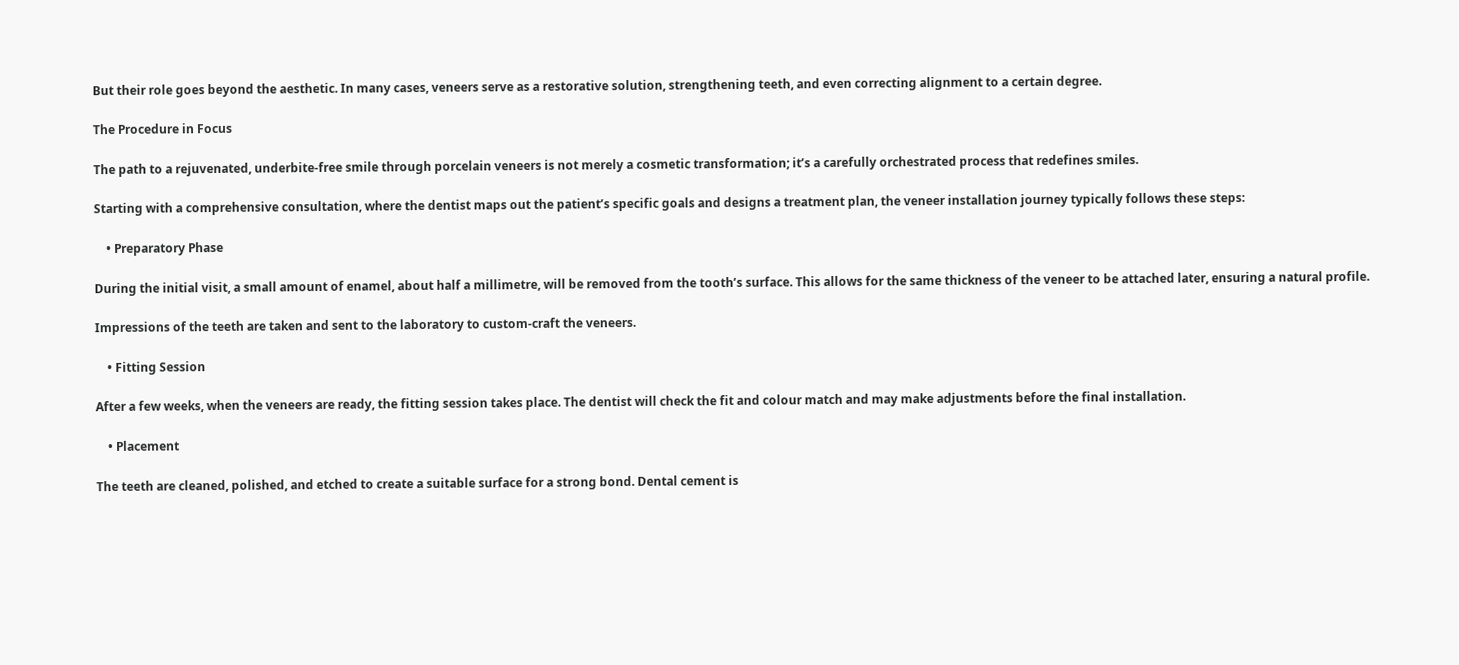But their role goes beyond the aesthetic. In many cases, veneers serve as a restorative solution, strengthening teeth, and even correcting alignment to a certain degree.

The Procedure in Focus

The path to a rejuvenated, underbite-free smile through porcelain veneers is not merely a cosmetic transformation; it’s a carefully orchestrated process that redefines smiles.

Starting with a comprehensive consultation, where the dentist maps out the patient’s specific goals and designs a treatment plan, the veneer installation journey typically follows these steps:

    • Preparatory Phase

During the initial visit, a small amount of enamel, about half a millimetre, will be removed from the tooth’s surface. This allows for the same thickness of the veneer to be attached later, ensuring a natural profile.

Impressions of the teeth are taken and sent to the laboratory to custom-craft the veneers.

    • Fitting Session

After a few weeks, when the veneers are ready, the fitting session takes place. The dentist will check the fit and colour match and may make adjustments before the final installation.

    • Placement

The teeth are cleaned, polished, and etched to create a suitable surface for a strong bond. Dental cement is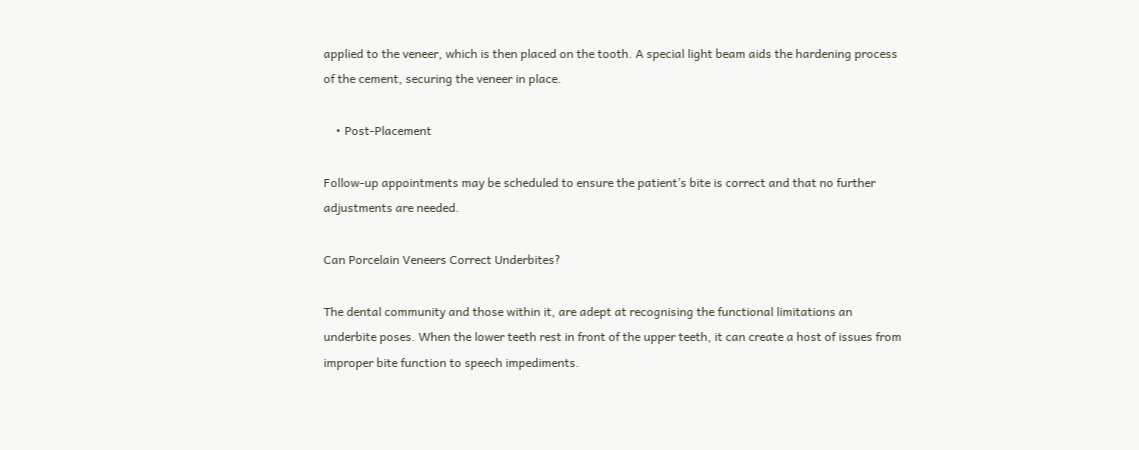applied to the veneer, which is then placed on the tooth. A special light beam aids the hardening process of the cement, securing the veneer in place.

    • Post-Placement

Follow-up appointments may be scheduled to ensure the patient’s bite is correct and that no further adjustments are needed.

Can Porcelain Veneers Correct Underbites?

The dental community and those within it, are adept at recognising the functional limitations an underbite poses. When the lower teeth rest in front of the upper teeth, it can create a host of issues from improper bite function to speech impediments.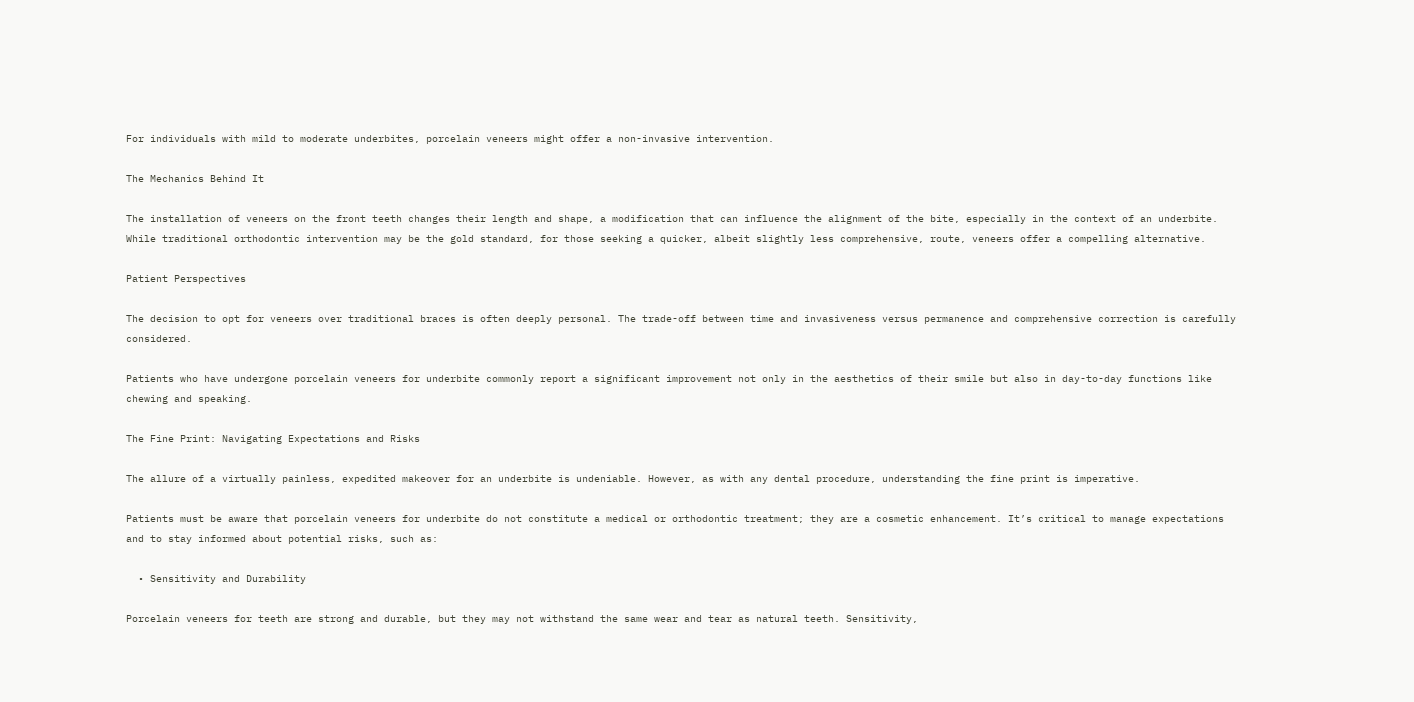For individuals with mild to moderate underbites, porcelain veneers might offer a non-invasive intervention.

The Mechanics Behind It

The installation of veneers on the front teeth changes their length and shape, a modification that can influence the alignment of the bite, especially in the context of an underbite. While traditional orthodontic intervention may be the gold standard, for those seeking a quicker, albeit slightly less comprehensive, route, veneers offer a compelling alternative.

Patient Perspectives

The decision to opt for veneers over traditional braces is often deeply personal. The trade-off between time and invasiveness versus permanence and comprehensive correction is carefully considered.

Patients who have undergone porcelain veneers for underbite commonly report a significant improvement not only in the aesthetics of their smile but also in day-to-day functions like chewing and speaking.

The Fine Print: Navigating Expectations and Risks

The allure of a virtually painless, expedited makeover for an underbite is undeniable. However, as with any dental procedure, understanding the fine print is imperative.

Patients must be aware that porcelain veneers for underbite do not constitute a medical or orthodontic treatment; they are a cosmetic enhancement. It’s critical to manage expectations and to stay informed about potential risks, such as:

  • Sensitivity and Durability

Porcelain veneers for teeth are strong and durable, but they may not withstand the same wear and tear as natural teeth. Sensitivity,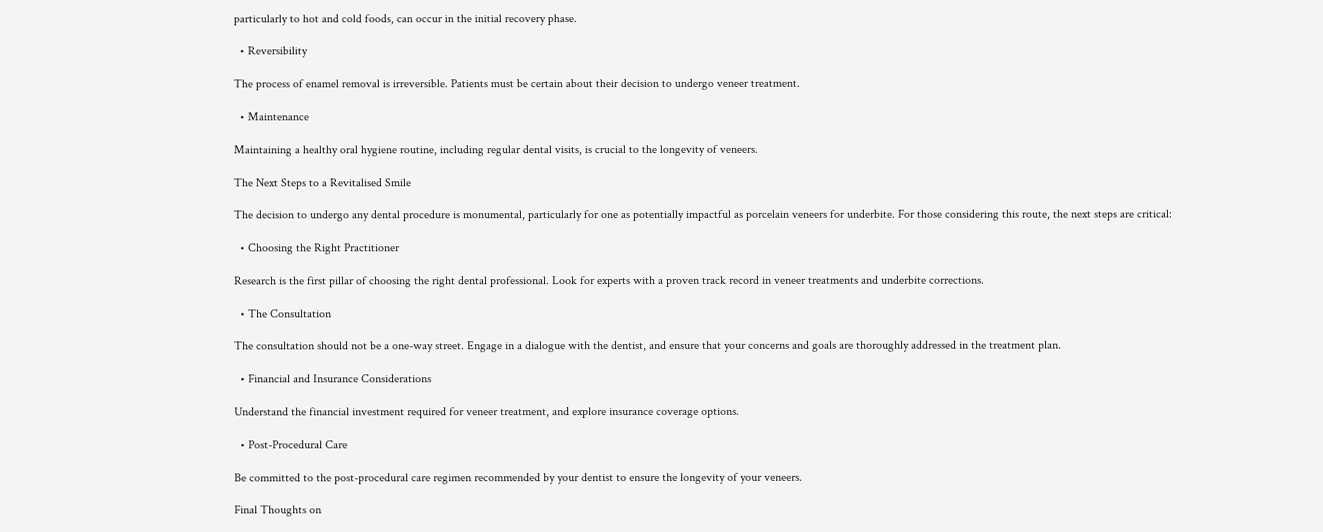particularly to hot and cold foods, can occur in the initial recovery phase.

  • Reversibility

The process of enamel removal is irreversible. Patients must be certain about their decision to undergo veneer treatment.

  • Maintenance

Maintaining a healthy oral hygiene routine, including regular dental visits, is crucial to the longevity of veneers.

The Next Steps to a Revitalised Smile

The decision to undergo any dental procedure is monumental, particularly for one as potentially impactful as porcelain veneers for underbite. For those considering this route, the next steps are critical:

  • Choosing the Right Practitioner

Research is the first pillar of choosing the right dental professional. Look for experts with a proven track record in veneer treatments and underbite corrections.

  • The Consultation

The consultation should not be a one-way street. Engage in a dialogue with the dentist, and ensure that your concerns and goals are thoroughly addressed in the treatment plan.

  • Financial and Insurance Considerations

Understand the financial investment required for veneer treatment, and explore insurance coverage options.

  • Post-Procedural Care

Be committed to the post-procedural care regimen recommended by your dentist to ensure the longevity of your veneers.

Final Thoughts on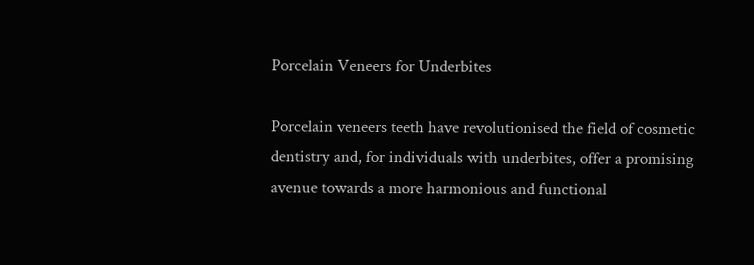Porcelain Veneers for Underbites

Porcelain veneers teeth have revolutionised the field of cosmetic dentistry and, for individuals with underbites, offer a promising avenue towards a more harmonious and functional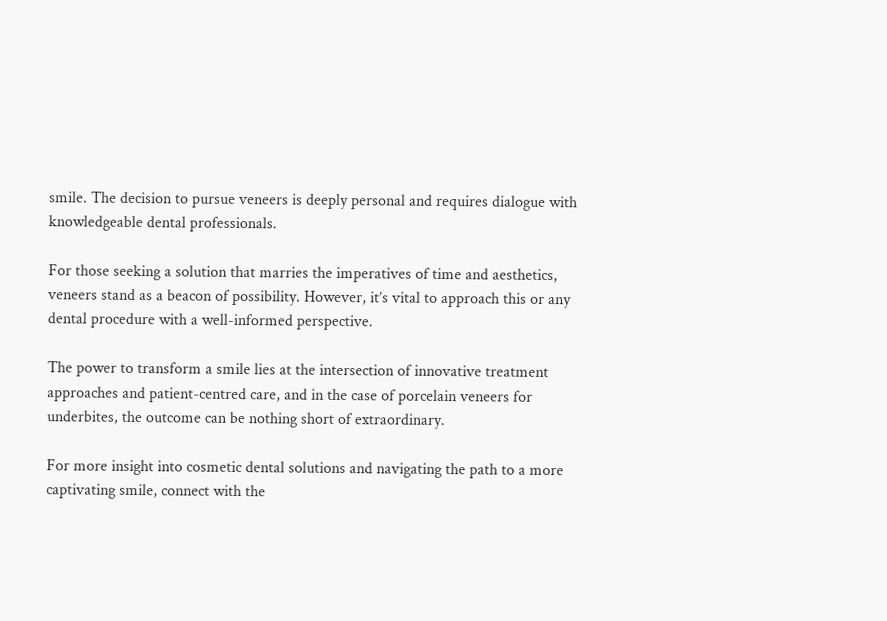smile. The decision to pursue veneers is deeply personal and requires dialogue with knowledgeable dental professionals.

For those seeking a solution that marries the imperatives of time and aesthetics, veneers stand as a beacon of possibility. However, it’s vital to approach this or any dental procedure with a well-informed perspective.

The power to transform a smile lies at the intersection of innovative treatment approaches and patient-centred care, and in the case of porcelain veneers for underbites, the outcome can be nothing short of extraordinary.

For more insight into cosmetic dental solutions and navigating the path to a more captivating smile, connect with the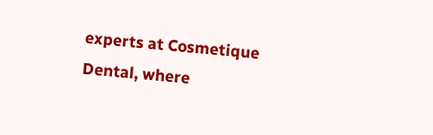experts at Cosmetique Dental, where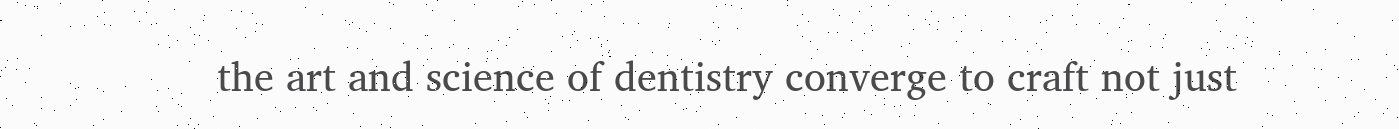the art and science of dentistry converge to craft not just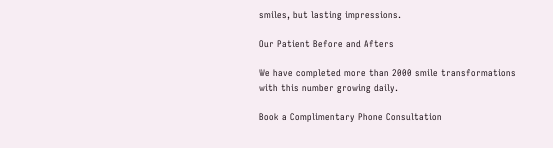smiles, but lasting impressions.

Our Patient Before and Afters

We have completed more than 2000 smile transformations with this number growing daily.

Book a Complimentary Phone Consultation